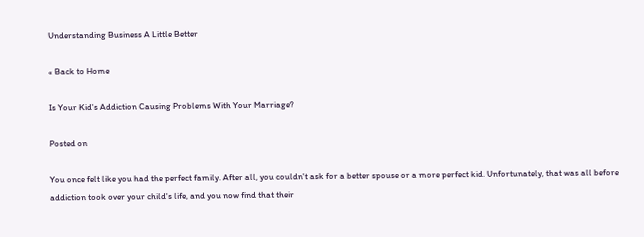Understanding Business A Little Better

« Back to Home

Is Your Kid's Addiction Causing Problems With Your Marriage?

Posted on

You once felt like you had the perfect family. After all, you couldn't ask for a better spouse or a more perfect kid. Unfortunately, that was all before addiction took over your child's life, and you now find that their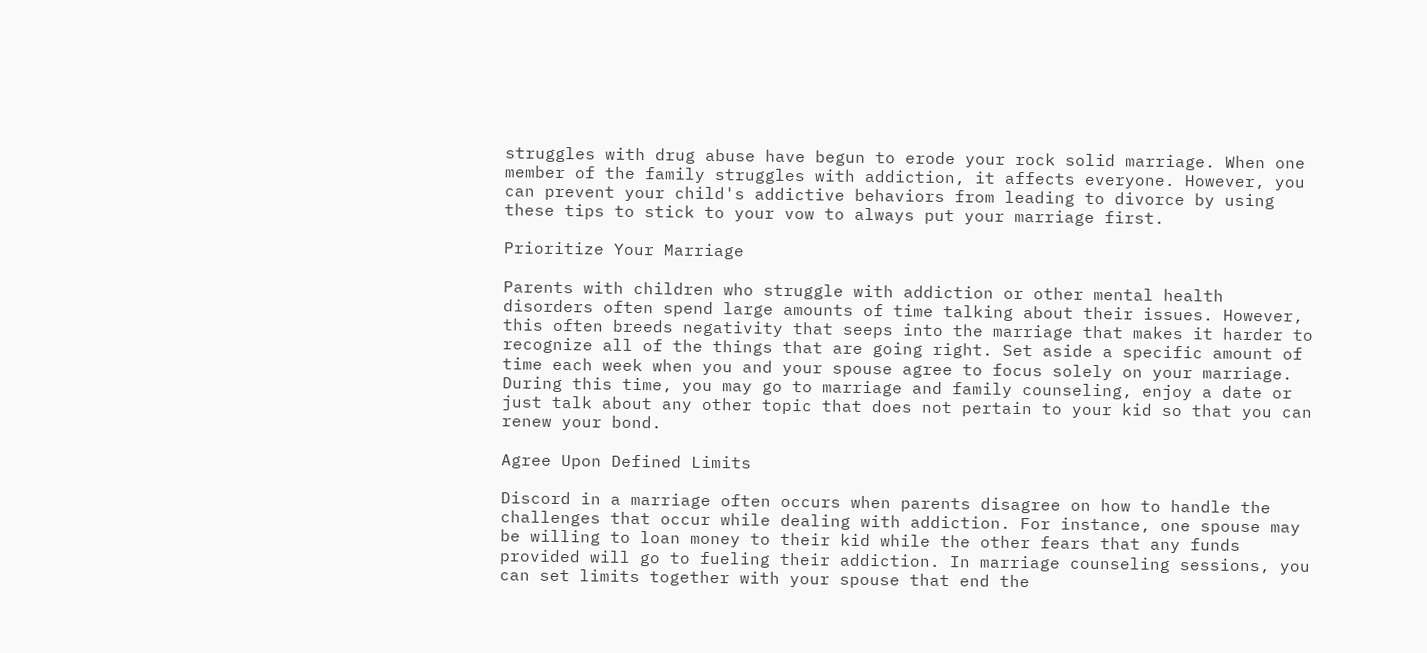struggles with drug abuse have begun to erode your rock solid marriage. When one member of the family struggles with addiction, it affects everyone. However, you can prevent your child's addictive behaviors from leading to divorce by using these tips to stick to your vow to always put your marriage first.

Prioritize Your Marriage

Parents with children who struggle with addiction or other mental health disorders often spend large amounts of time talking about their issues. However, this often breeds negativity that seeps into the marriage that makes it harder to recognize all of the things that are going right. Set aside a specific amount of time each week when you and your spouse agree to focus solely on your marriage. During this time, you may go to marriage and family counseling, enjoy a date or just talk about any other topic that does not pertain to your kid so that you can renew your bond.

Agree Upon Defined Limits

Discord in a marriage often occurs when parents disagree on how to handle the challenges that occur while dealing with addiction. For instance, one spouse may be willing to loan money to their kid while the other fears that any funds provided will go to fueling their addiction. In marriage counseling sessions, you can set limits together with your spouse that end the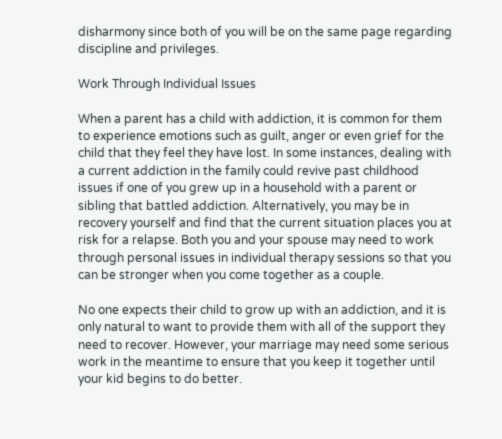disharmony since both of you will be on the same page regarding discipline and privileges.

Work Through Individual Issues

When a parent has a child with addiction, it is common for them to experience emotions such as guilt, anger or even grief for the child that they feel they have lost. In some instances, dealing with a current addiction in the family could revive past childhood issues if one of you grew up in a household with a parent or sibling that battled addiction. Alternatively, you may be in recovery yourself and find that the current situation places you at risk for a relapse. Both you and your spouse may need to work through personal issues in individual therapy sessions so that you can be stronger when you come together as a couple.

No one expects their child to grow up with an addiction, and it is only natural to want to provide them with all of the support they need to recover. However, your marriage may need some serious work in the meantime to ensure that you keep it together until your kid begins to do better.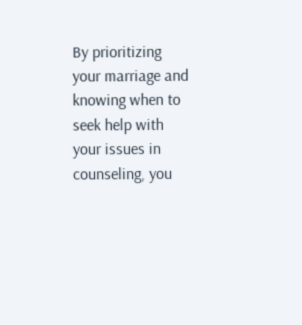By prioritizing your marriage and knowing when to seek help with your issues in counseling, you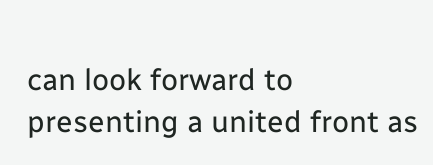can look forward to presenting a united front as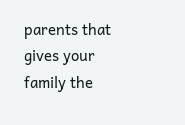parents that gives your family the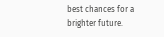best chances for a brighter future.